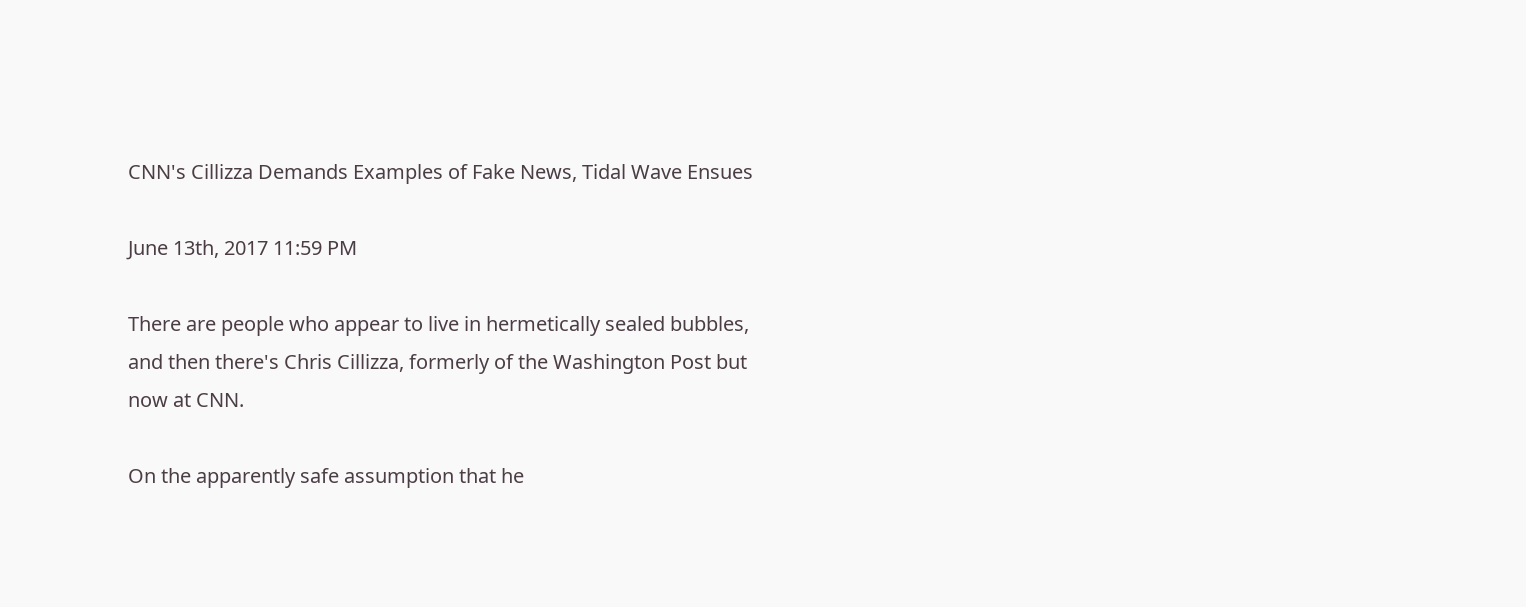CNN's Cillizza Demands Examples of Fake News, Tidal Wave Ensues

June 13th, 2017 11:59 PM

There are people who appear to live in hermetically sealed bubbles, and then there's Chris Cillizza, formerly of the Washington Post but now at CNN.

On the apparently safe assumption that he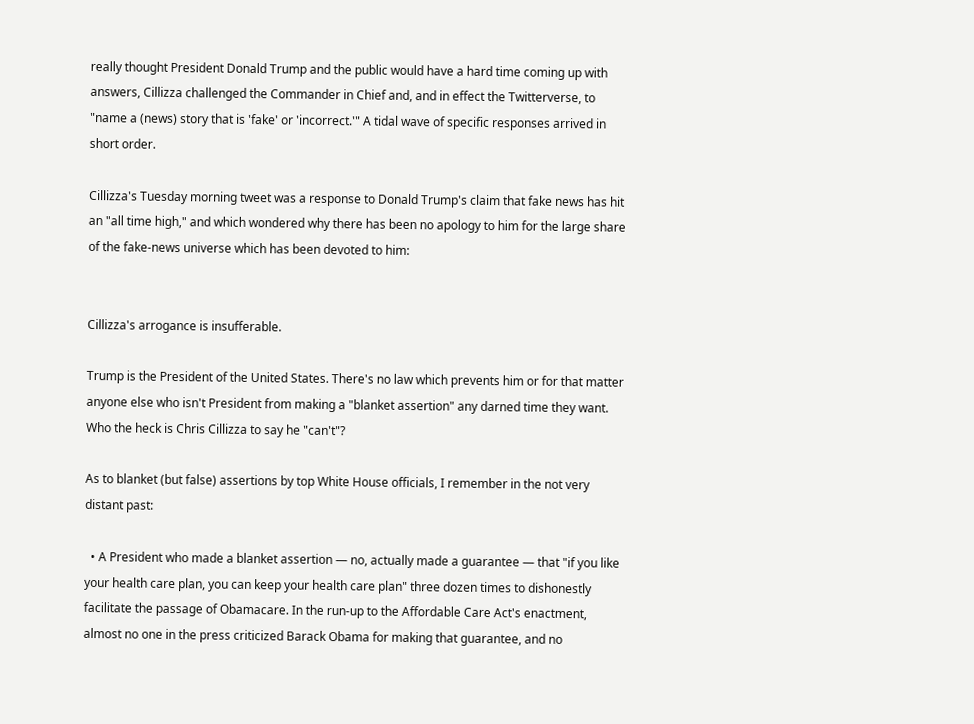really thought President Donald Trump and the public would have a hard time coming up with answers, Cillizza challenged the Commander in Chief and, and in effect the Twitterverse, to "name a (news) story that is 'fake' or 'incorrect.'" A tidal wave of specific responses arrived in short order.

Cillizza's Tuesday morning tweet was a response to Donald Trump's claim that fake news has hit an "all time high," and which wondered why there has been no apology to him for the large share of the fake-news universe which has been devoted to him:


Cillizza's arrogance is insufferable.

Trump is the President of the United States. There's no law which prevents him or for that matter anyone else who isn't President from making a "blanket assertion" any darned time they want. Who the heck is Chris Cillizza to say he "can't"?

As to blanket (but false) assertions by top White House officials, I remember in the not very distant past:

  • A President who made a blanket assertion — no, actually made a guarantee — that "if you like your health care plan, you can keep your health care plan" three dozen times to dishonestly facilitate the passage of Obamacare. In the run-up to the Affordable Care Act's enactment, almost no one in the press criticized Barack Obama for making that guarantee, and no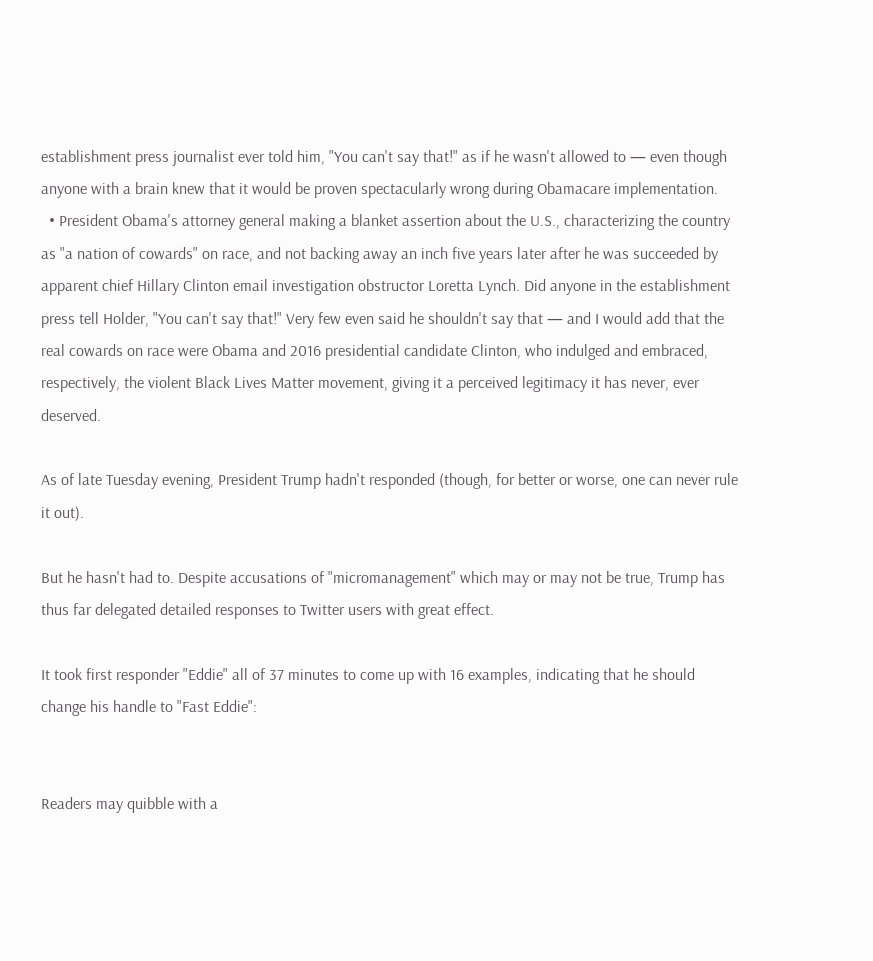establishment press journalist ever told him, "You can't say that!" as if he wasn't allowed to — even though anyone with a brain knew that it would be proven spectacularly wrong during Obamacare implementation.
  • President Obama's attorney general making a blanket assertion about the U.S., characterizing the country as "a nation of cowards" on race, and not backing away an inch five years later after he was succeeded by apparent chief Hillary Clinton email investigation obstructor Loretta Lynch. Did anyone in the establishment press tell Holder, "You can't say that!" Very few even said he shouldn't say that — and I would add that the real cowards on race were Obama and 2016 presidential candidate Clinton, who indulged and embraced, respectively, the violent Black Lives Matter movement, giving it a perceived legitimacy it has never, ever deserved.

As of late Tuesday evening, President Trump hadn't responded (though, for better or worse, one can never rule it out).

But he hasn't had to. Despite accusations of "micromanagement" which may or may not be true, Trump has thus far delegated detailed responses to Twitter users with great effect.

It took first responder "Eddie" all of 37 minutes to come up with 16 examples, indicating that he should change his handle to "Fast Eddie":


Readers may quibble with a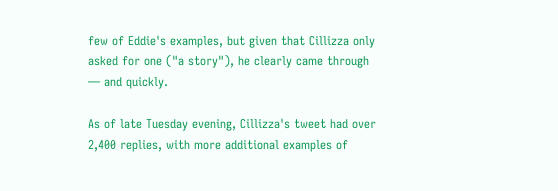few of Eddie's examples, but given that Cillizza only asked for one ("a story"), he clearly came through — and quickly.

As of late Tuesday evening, Cillizza's tweet had over 2,400 replies, with more additional examples of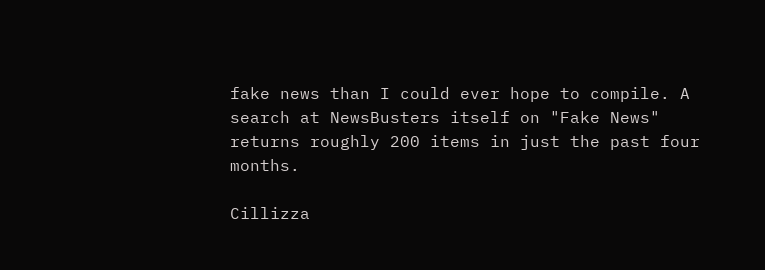fake news than I could ever hope to compile. A search at NewsBusters itself on "Fake News" returns roughly 200 items in just the past four months.

Cillizza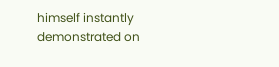himself instantly demonstrated on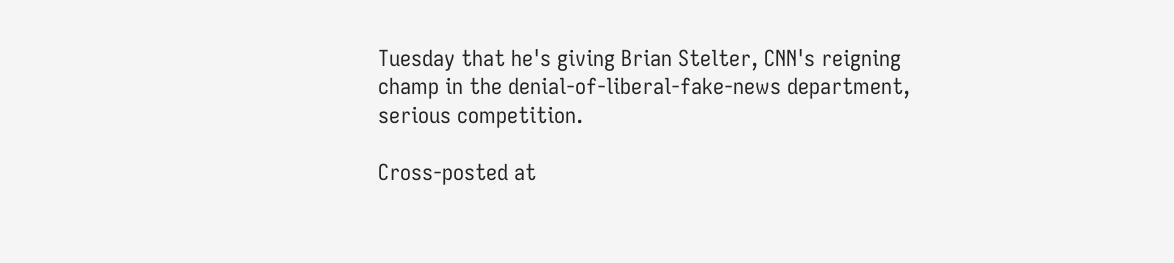Tuesday that he's giving Brian Stelter, CNN's reigning champ in the denial-of-liberal-fake-news department, serious competition.

Cross-posted at